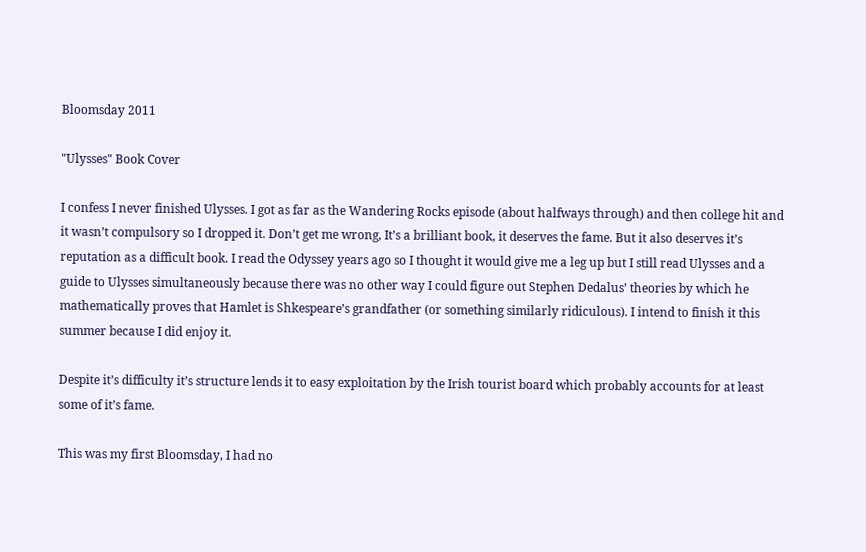Bloomsday 2011

"Ulysses" Book Cover

I confess I never finished Ulysses. I got as far as the Wandering Rocks episode (about halfways through) and then college hit and it wasn’t compulsory so I dropped it. Don’t get me wrong, It’s a brilliant book, it deserves the fame. But it also deserves it’s reputation as a difficult book. I read the Odyssey years ago so I thought it would give me a leg up but I still read Ulysses and a guide to Ulysses simultaneously because there was no other way I could figure out Stephen Dedalus’ theories by which he mathematically proves that Hamlet is Shkespeare’s grandfather (or something similarly ridiculous). I intend to finish it this summer because I did enjoy it.

Despite it’s difficulty it’s structure lends it to easy exploitation by the Irish tourist board which probably accounts for at least some of it’s fame.

This was my first Bloomsday, I had no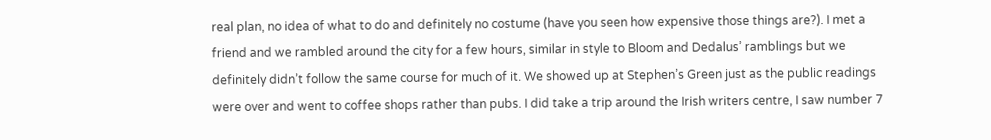real plan, no idea of what to do and definitely no costume (have you seen how expensive those things are?). I met a friend and we rambled around the city for a few hours, similar in style to Bloom and Dedalus’ ramblings but we definitely didn’t follow the same course for much of it. We showed up at Stephen’s Green just as the public readings were over and went to coffee shops rather than pubs. I did take a trip around the Irish writers centre, I saw number 7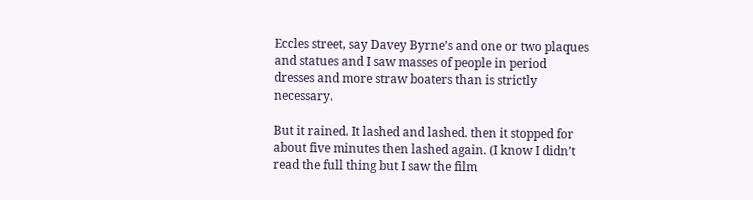Eccles street, say Davey Byrne’s and one or two plaques and statues and I saw masses of people in period dresses and more straw boaters than is strictly necessary.

But it rained. It lashed and lashed. then it stopped for about five minutes then lashed again. (I know I didn’t read the full thing but I saw the film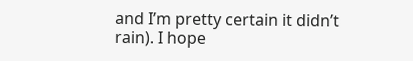and I’m pretty certain it didn’t rain). I hope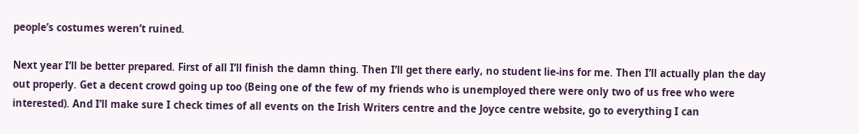people’s costumes weren’t ruined.

Next year I’ll be better prepared. First of all I’ll finish the damn thing. Then I’ll get there early, no student lie-ins for me. Then I’ll actually plan the day out properly. Get a decent crowd going up too (Being one of the few of my friends who is unemployed there were only two of us free who were interested). And I’ll make sure I check times of all events on the Irish Writers centre and the Joyce centre website, go to everything I can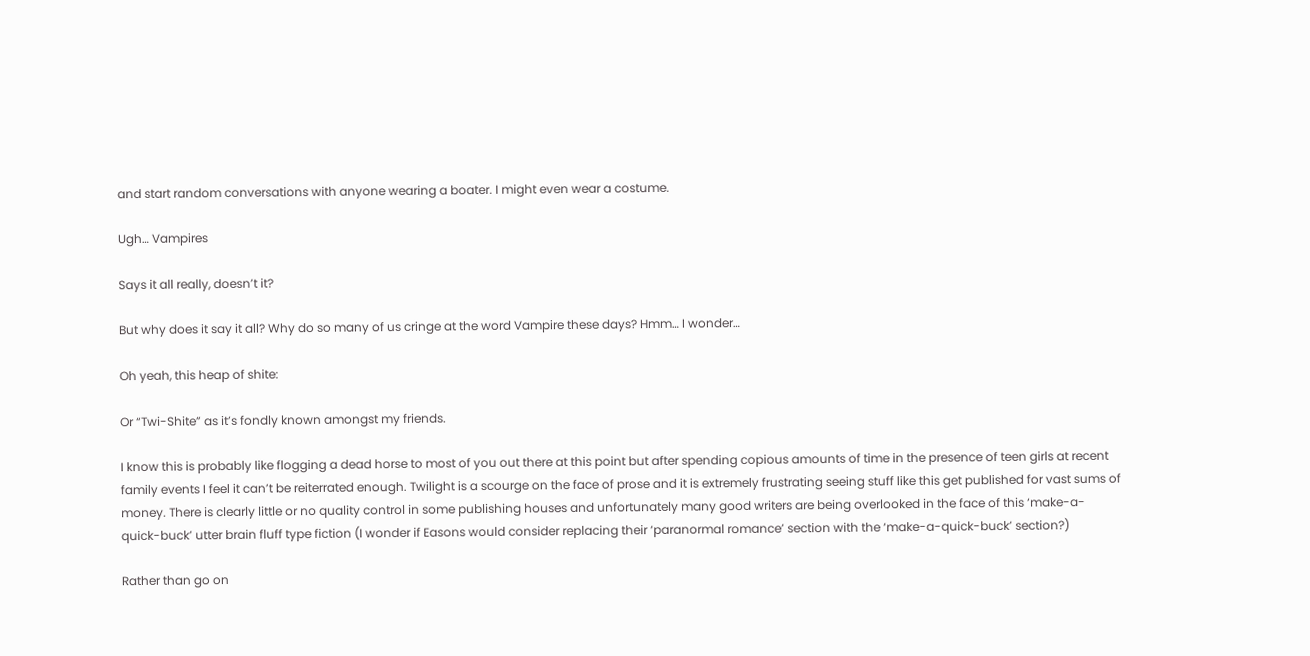and start random conversations with anyone wearing a boater. I might even wear a costume.

Ugh… Vampires

Says it all really, doesn’t it?

But why does it say it all? Why do so many of us cringe at the word Vampire these days? Hmm… I wonder…

Oh yeah, this heap of shite:

Or “Twi-Shite” as it’s fondly known amongst my friends.

I know this is probably like flogging a dead horse to most of you out there at this point but after spending copious amounts of time in the presence of teen girls at recent family events I feel it can’t be reiterrated enough. Twilight is a scourge on the face of prose and it is extremely frustrating seeing stuff like this get published for vast sums of money. There is clearly little or no quality control in some publishing houses and unfortunately many good writers are being overlooked in the face of this ‘make-a-quick-buck’ utter brain fluff type fiction (I wonder if Easons would consider replacing their ‘paranormal romance’ section with the ‘make-a-quick-buck’ section?)

Rather than go on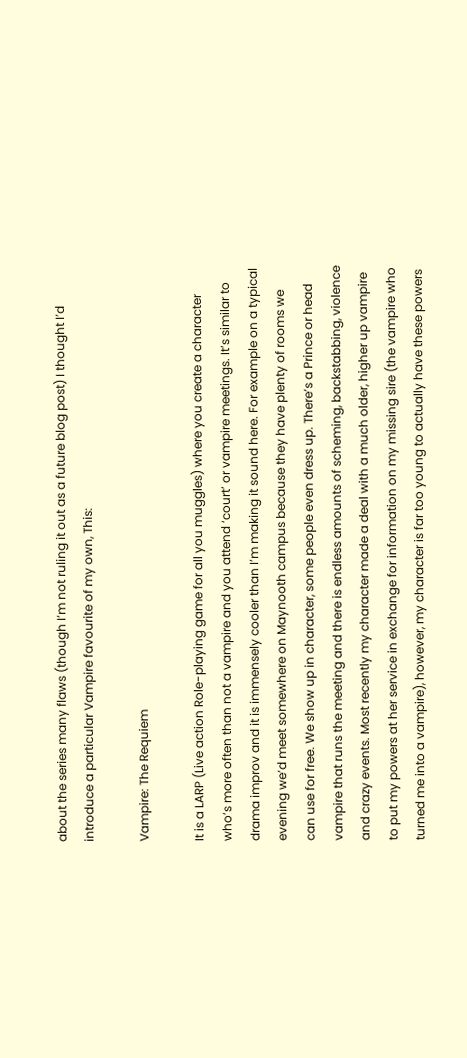about the series many flaws (though I’m not ruling it out as a future blog post) I thought I’d introduce a particular Vampire favourite of my own, This:

Vampire: The Requiem

It is a LARP (Live action Role-playing game for all you muggles) where you create a character who’s more often than not a vampire and you attend ‘court’ or vampire meetings. It’s similar to drama improv and it is immensely cooler than I’m making it sound here. For example on a typical evening we’d meet somewhere on Maynooth campus because they have plenty of rooms we can use for free. We show up in character, some people even dress up. There’s a Prince or head vampire that runs the meeting and there is endless amounts of scheming, backstabbing, violence and crazy events. Most recently my character made a deal with a much older, higher up vampire to put my powers at her service in exchange for information on my missing sire (the vampire who turned me into a vampire), however, my character is far too young to actually have these powers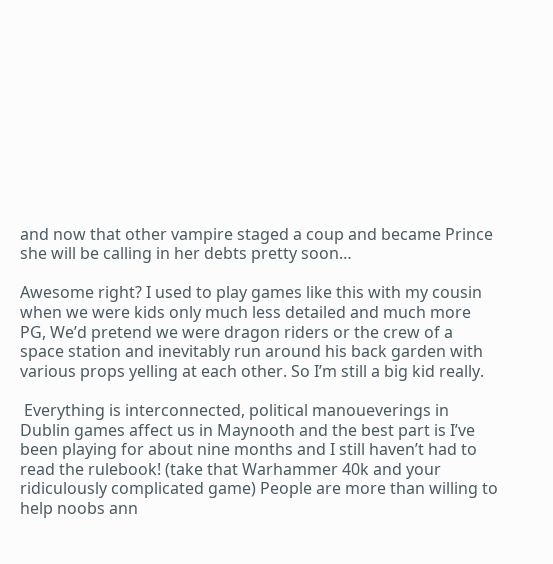and now that other vampire staged a coup and became Prince she will be calling in her debts pretty soon…

Awesome right? I used to play games like this with my cousin when we were kids only much less detailed and much more PG, We’d pretend we were dragon riders or the crew of a space station and inevitably run around his back garden with various props yelling at each other. So I’m still a big kid really.

 Everything is interconnected, political manoueverings in Dublin games affect us in Maynooth and the best part is I’ve been playing for about nine months and I still haven’t had to read the rulebook! (take that Warhammer 40k and your ridiculously complicated game) People are more than willing to help noobs ann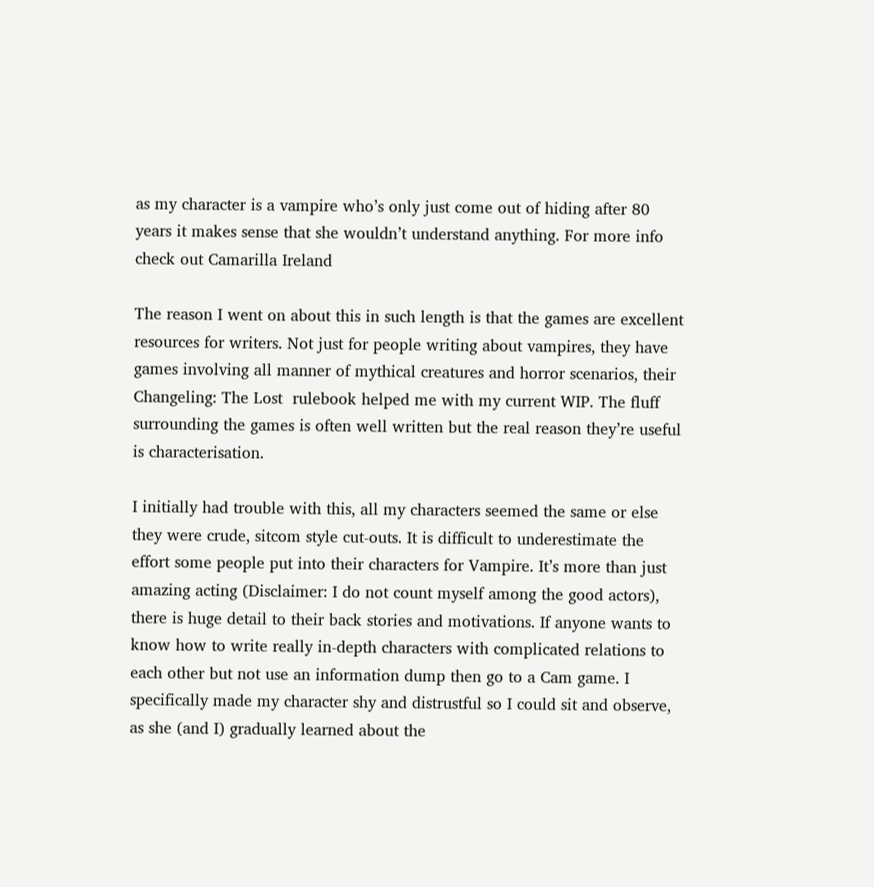as my character is a vampire who’s only just come out of hiding after 80 years it makes sense that she wouldn’t understand anything. For more info check out Camarilla Ireland

The reason I went on about this in such length is that the games are excellent resources for writers. Not just for people writing about vampires, they have games involving all manner of mythical creatures and horror scenarios, their Changeling: The Lost  rulebook helped me with my current WIP. The fluff surrounding the games is often well written but the real reason they’re useful is characterisation.

I initially had trouble with this, all my characters seemed the same or else they were crude, sitcom style cut-outs. It is difficult to underestimate the effort some people put into their characters for Vampire. It’s more than just amazing acting (Disclaimer: I do not count myself among the good actors), there is huge detail to their back stories and motivations. If anyone wants to know how to write really in-depth characters with complicated relations to each other but not use an information dump then go to a Cam game. I specifically made my character shy and distrustful so I could sit and observe, as she (and I) gradually learned about the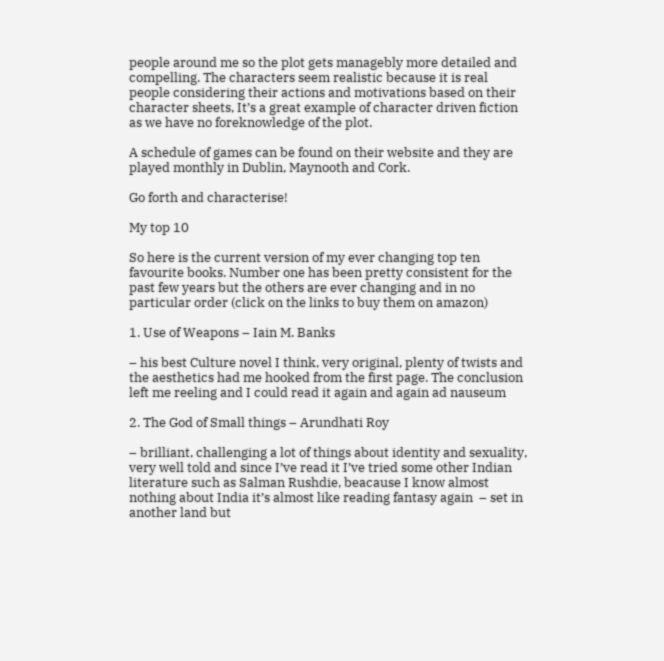people around me so the plot gets managebly more detailed and compelling. The characters seem realistic because it is real people considering their actions and motivations based on their character sheets, It’s a great example of character driven fiction as we have no foreknowledge of the plot.

A schedule of games can be found on their website and they are played monthly in Dublin, Maynooth and Cork.

Go forth and characterise!

My top 10

So here is the current version of my ever changing top ten favourite books. Number one has been pretty consistent for the past few years but the others are ever changing and in no particular order (click on the links to buy them on amazon)

1. Use of Weapons – Iain M. Banks

– his best Culture novel I think, very original, plenty of twists and the aesthetics had me hooked from the first page. The conclusion left me reeling and I could read it again and again ad nauseum

2. The God of Small things – Arundhati Roy

– brilliant, challenging a lot of things about identity and sexuality, very well told and since I’ve read it I’ve tried some other Indian literature such as Salman Rushdie, beacause I know almost nothing about India it’s almost like reading fantasy again  – set in another land but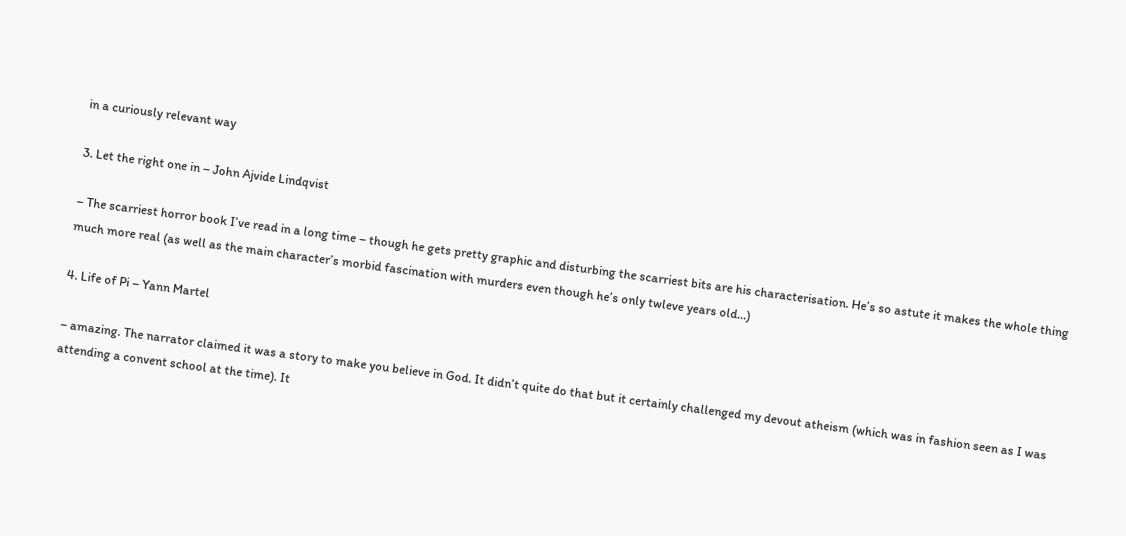in a curiously relevant way

3. Let the right one in – John Ajvide Lindqvist

– The scarriest horror book I’ve read in a long time – though he gets pretty graphic and disturbing the scarriest bits are his characterisation. He’s so astute it makes the whole thing much more real (as well as the main character’s morbid fascination with murders even though he’s only twleve years old…)

4. Life of Pi – Yann Martel

– amazing. The narrator claimed it was a story to make you believe in God. It didn’t quite do that but it certainly challenged my devout atheism (which was in fashion seen as I was attending a convent school at the time). It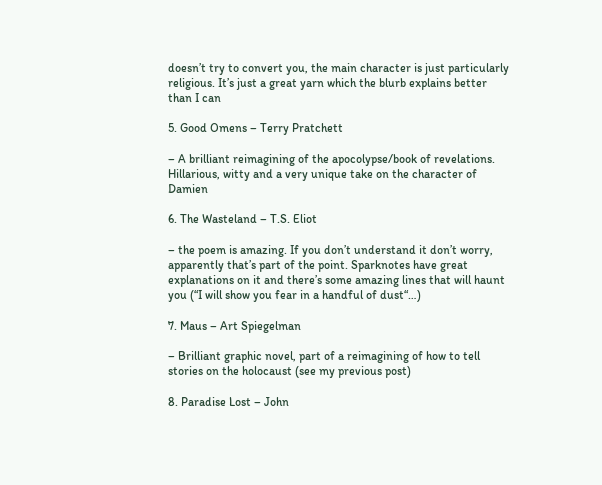doesn’t try to convert you, the main character is just particularly religious. It’s just a great yarn which the blurb explains better than I can

5. Good Omens – Terry Pratchett

– A brilliant reimagining of the apocolypse/book of revelations. Hillarious, witty and a very unique take on the character of Damien

6. The Wasteland – T.S. Eliot

– the poem is amazing. If you don’t understand it don’t worry, apparently that’s part of the point. Sparknotes have great explanations on it and there’s some amazing lines that will haunt you (“I will show you fear in a handful of dust“…)

7. Maus – Art Spiegelman

– Brilliant graphic novel, part of a reimagining of how to tell stories on the holocaust (see my previous post)

8. Paradise Lost – John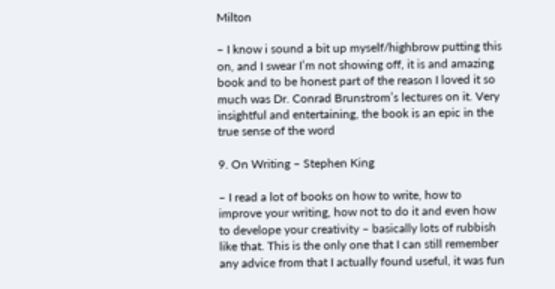Milton

– I know i sound a bit up myself/highbrow putting this on, and I swear I’m not showing off, it is and amazing book and to be honest part of the reason I loved it so much was Dr. Conrad Brunstrom’s lectures on it. Very insightful and entertaining, the book is an epic in the true sense of the word

9. On Writing – Stephen King

– I read a lot of books on how to write, how to improve your writing, how not to do it and even how to develope your creativity – basically lots of rubbish like that. This is the only one that I can still remember any advice from that I actually found useful, it was fun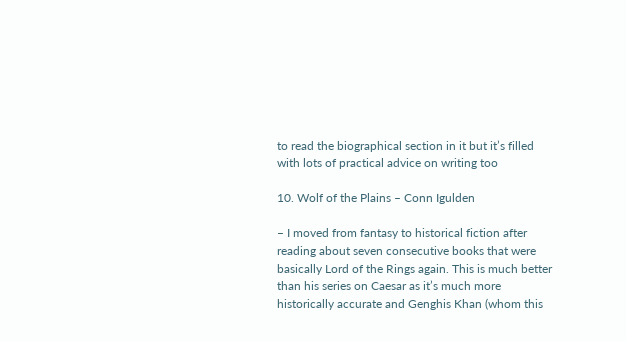to read the biographical section in it but it’s filled with lots of practical advice on writing too

10. Wolf of the Plains – Conn Igulden

– I moved from fantasy to historical fiction after reading about seven consecutive books that were basically Lord of the Rings again. This is much better than his series on Caesar as it’s much more historically accurate and Genghis Khan (whom this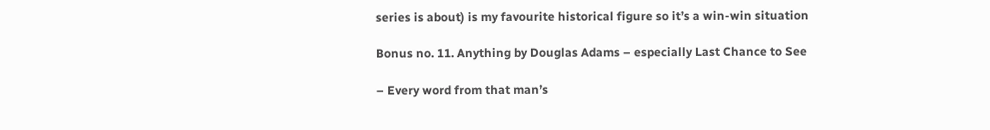series is about) is my favourite historical figure so it’s a win-win situation

Bonus no. 11. Anything by Douglas Adams – especially Last Chance to See

– Every word from that man’s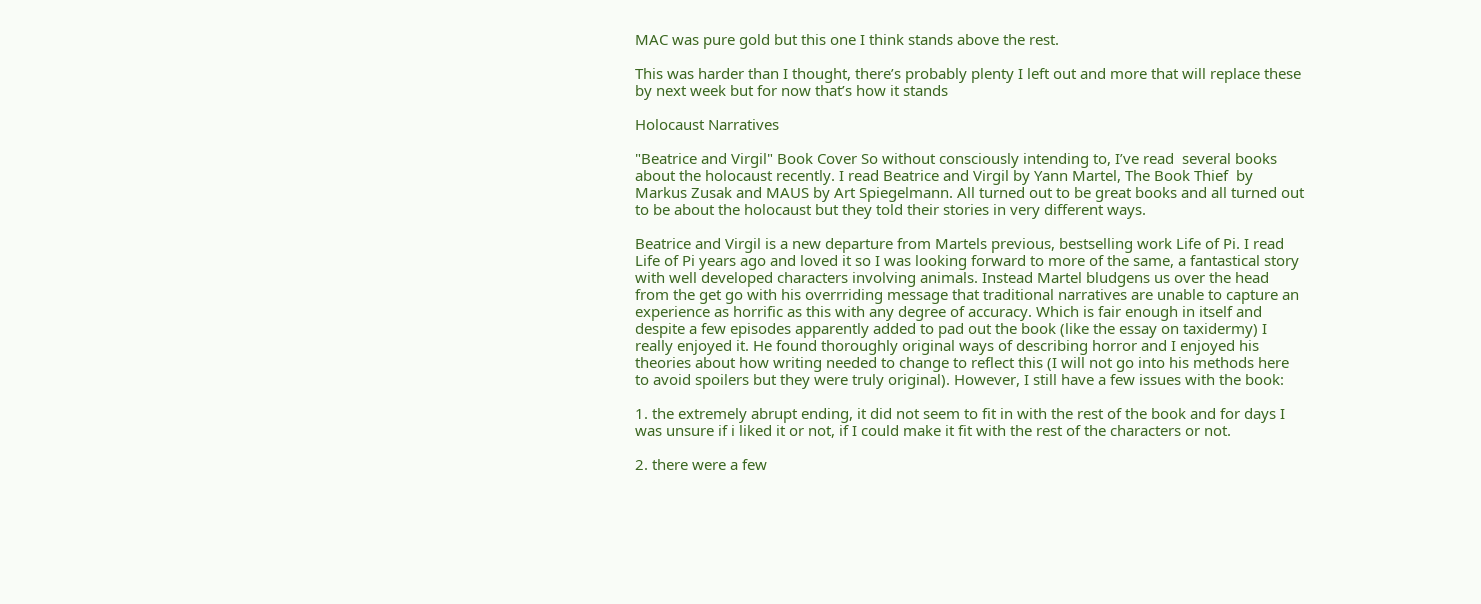MAC was pure gold but this one I think stands above the rest.

This was harder than I thought, there’s probably plenty I left out and more that will replace these by next week but for now that’s how it stands

Holocaust Narratives

"Beatrice and Virgil" Book Cover So without consciously intending to, I’ve read  several books about the holocaust recently. I read Beatrice and Virgil by Yann Martel, The Book Thief  by Markus Zusak and MAUS by Art Spiegelmann. All turned out to be great books and all turned out to be about the holocaust but they told their stories in very different ways.

Beatrice and Virgil is a new departure from Martels previous, bestselling work Life of Pi. I read Life of Pi years ago and loved it so I was looking forward to more of the same, a fantastical story with well developed characters involving animals. Instead Martel bludgens us over the head from the get go with his overrriding message that traditional narratives are unable to capture an experience as horrific as this with any degree of accuracy. Which is fair enough in itself and despite a few episodes apparently added to pad out the book (like the essay on taxidermy) I really enjoyed it. He found thoroughly original ways of describing horror and I enjoyed his theories about how writing needed to change to reflect this (I will not go into his methods here to avoid spoilers but they were truly original). However, I still have a few issues with the book:

1. the extremely abrupt ending, it did not seem to fit in with the rest of the book and for days I was unsure if i liked it or not, if I could make it fit with the rest of the characters or not.

2. there were a few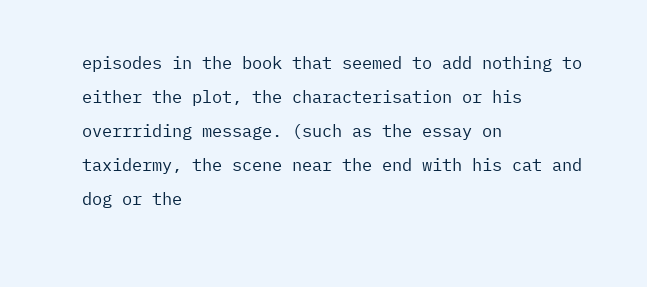episodes in the book that seemed to add nothing to either the plot, the characterisation or his overrriding message. (such as the essay on taxidermy, the scene near the end with his cat and dog or the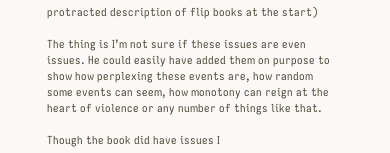protracted description of flip books at the start)

The thing is I’m not sure if these issues are even issues. He could easily have added them on purpose to show how perplexing these events are, how random some events can seem, how monotony can reign at the heart of violence or any number of things like that.

Though the book did have issues I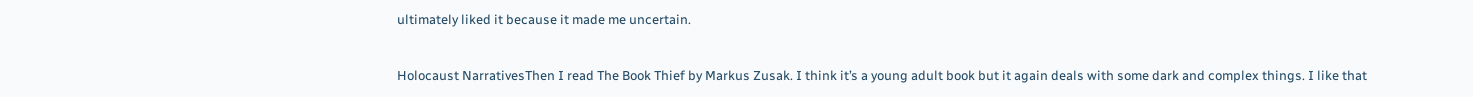ultimately liked it because it made me uncertain.


Holocaust NarrativesThen I read The Book Thief by Markus Zusak. I think it’s a young adult book but it again deals with some dark and complex things. I like that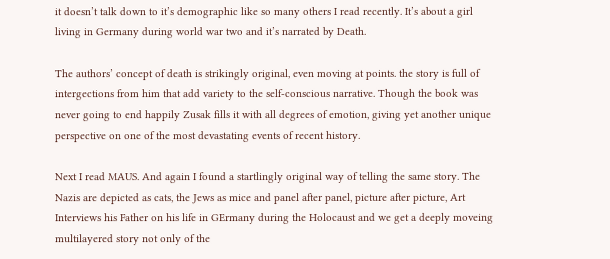it doesn’t talk down to it’s demographic like so many others I read recently. It’s about a girl living in Germany during world war two and it’s narrated by Death.

The authors’ concept of death is strikingly original, even moving at points. the story is full of intergections from him that add variety to the self-conscious narrative. Though the book was never going to end happily Zusak fills it with all degrees of emotion, giving yet another unique perspective on one of the most devastating events of recent history.

Next I read MAUS. And again I found a startlingly original way of telling the same story. The Nazis are depicted as cats, the Jews as mice and panel after panel, picture after picture, Art Interviews his Father on his life in GErmany during the Holocaust and we get a deeply moveing multilayered story not only of the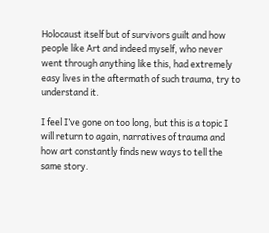Holocaust itself but of survivors guilt and how people like Art and indeed myself, who never went through anything like this, had extremely easy lives in the aftermath of such trauma, try to understand it.

I feel I’ve gone on too long, but this is a topic I will return to again, narratives of trauma and how art constantly finds new ways to tell the same story.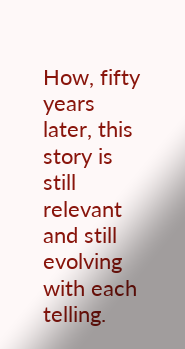How, fifty years later, this story is still relevant and still evolving with each telling.